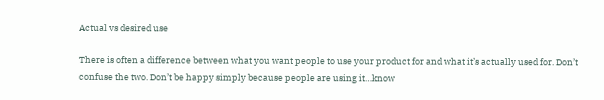Actual vs desired use

There is often a difference between what you want people to use your product for and what it’s actually used for. Don’t confuse the two. Don’t be happy simply because people are using it…know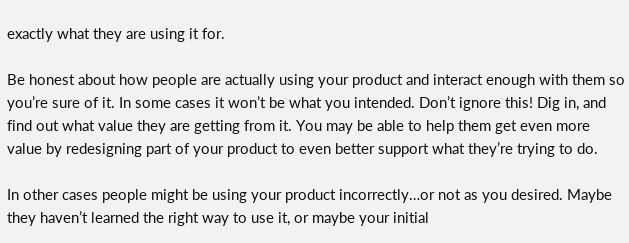exactly what they are using it for.

Be honest about how people are actually using your product and interact enough with them so you’re sure of it. In some cases it won’t be what you intended. Don’t ignore this! Dig in, and find out what value they are getting from it. You may be able to help them get even more value by redesigning part of your product to even better support what they’re trying to do.

In other cases people might be using your product incorrectly…or not as you desired. Maybe they haven’t learned the right way to use it, or maybe your initial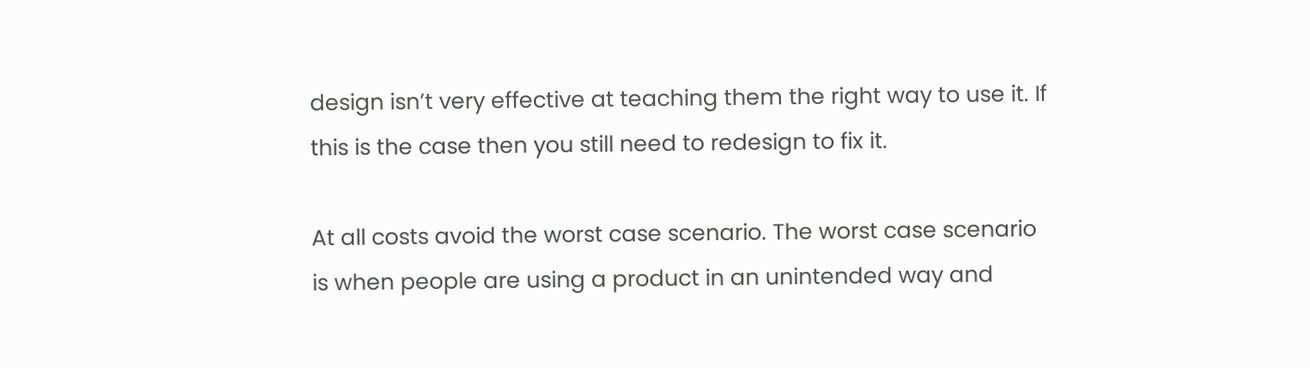design isn’t very effective at teaching them the right way to use it. If this is the case then you still need to redesign to fix it.

At all costs avoid the worst case scenario. The worst case scenario is when people are using a product in an unintended way and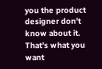you the product designer don’t know about it. That’s what you want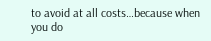to avoid at all costs…because when you do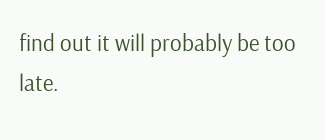find out it will probably be too late.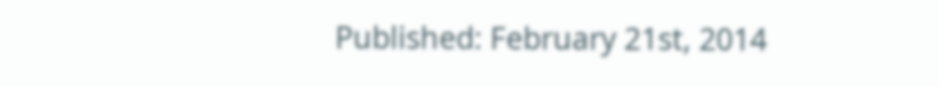Published: February 21st, 2014